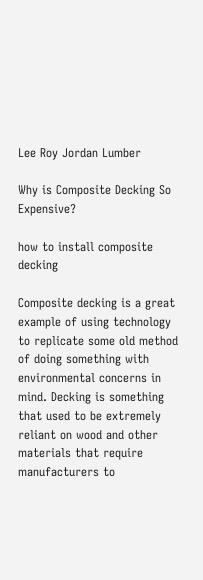Lee Roy Jordan Lumber

Why is Composite Decking So Expensive?

how to install composite decking

Composite decking is a great example of using technology to replicate some old method of doing something with environmental concerns in mind. Decking is something that used to be extremely reliant on wood and other materials that require manufacturers to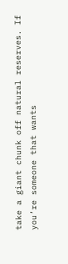take a giant chunk off natural reserves. If you’re someone that wants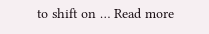to shift on … Read more